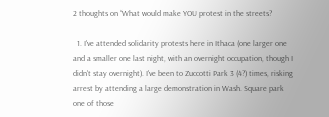2 thoughts on “What would make YOU protest in the streets?

  1. I've attended solidarity protests here in Ithaca (one larger one and a smaller one last night, with an overnight occupation, though I didn't stay overnight). I've been to Zuccotti Park 3 (4?) times, risking arrest by attending a large demonstration in Wash. Square park one of those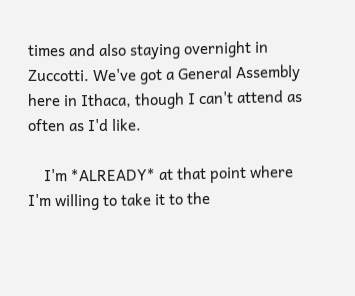times and also staying overnight in Zuccotti. We've got a General Assembly here in Ithaca, though I can't attend as often as I'd like.

    I'm *ALREADY* at that point where I'm willing to take it to the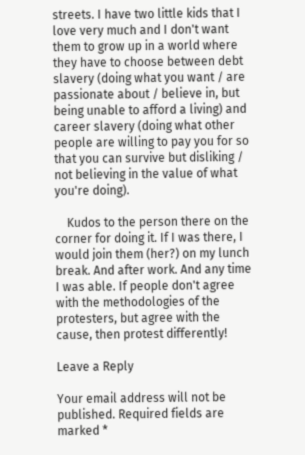streets. I have two little kids that I love very much and I don't want them to grow up in a world where they have to choose between debt slavery (doing what you want / are passionate about / believe in, but being unable to afford a living) and career slavery (doing what other people are willing to pay you for so that you can survive but disliking / not believing in the value of what you're doing).

    Kudos to the person there on the corner for doing it. If I was there, I would join them (her?) on my lunch break. And after work. And any time I was able. If people don't agree with the methodologies of the protesters, but agree with the cause, then protest differently!

Leave a Reply

Your email address will not be published. Required fields are marked *